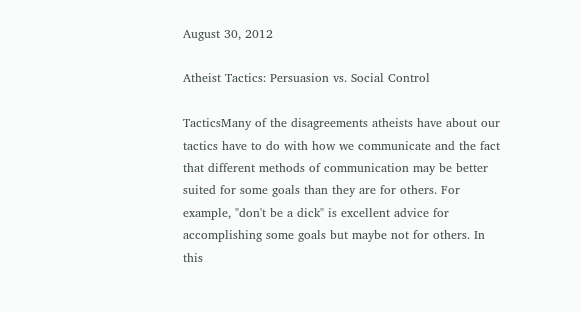August 30, 2012

Atheist Tactics: Persuasion vs. Social Control

TacticsMany of the disagreements atheists have about our tactics have to do with how we communicate and the fact that different methods of communication may be better suited for some goals than they are for others. For example, "don't be a dick" is excellent advice for accomplishing some goals but maybe not for others. In this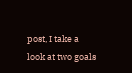post, I take a look at two goals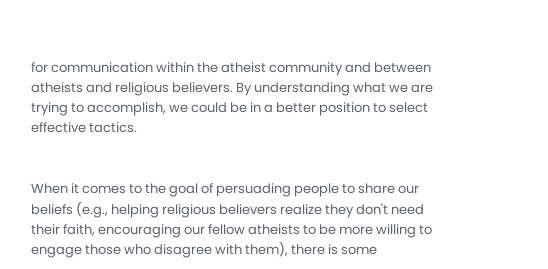for communication within the atheist community and between atheists and religious believers. By understanding what we are trying to accomplish, we could be in a better position to select effective tactics.


When it comes to the goal of persuading people to share our beliefs (e.g., helping religious believers realize they don't need their faith, encouraging our fellow atheists to be more willing to engage those who disagree with them), there is some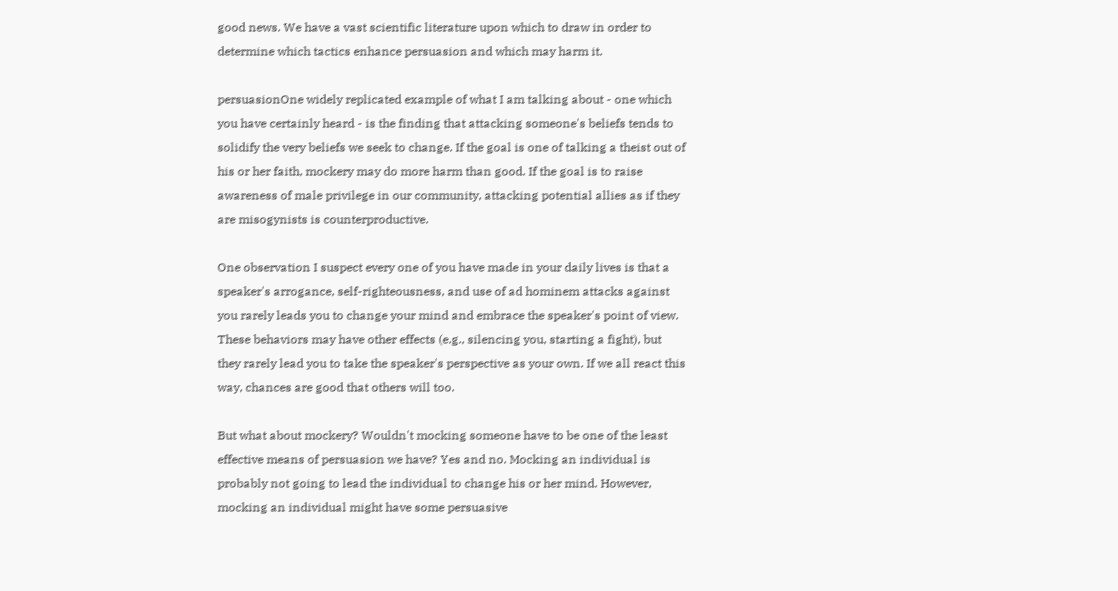good news. We have a vast scientific literature upon which to draw in order to determine which tactics enhance persuasion and which may harm it.

persuasionOne widely replicated example of what I am talking about - one which you have certainly heard - is the finding that attacking someone's beliefs tends to solidify the very beliefs we seek to change. If the goal is one of talking a theist out of his or her faith, mockery may do more harm than good. If the goal is to raise awareness of male privilege in our community, attacking potential allies as if they are misogynists is counterproductive.

One observation I suspect every one of you have made in your daily lives is that a speaker's arrogance, self-righteousness, and use of ad hominem attacks against you rarely leads you to change your mind and embrace the speaker's point of view. These behaviors may have other effects (e.g., silencing you, starting a fight), but they rarely lead you to take the speaker's perspective as your own. If we all react this way, chances are good that others will too.

But what about mockery? Wouldn't mocking someone have to be one of the least effective means of persuasion we have? Yes and no. Mocking an individual is probably not going to lead the individual to change his or her mind. However, mocking an individual might have some persuasive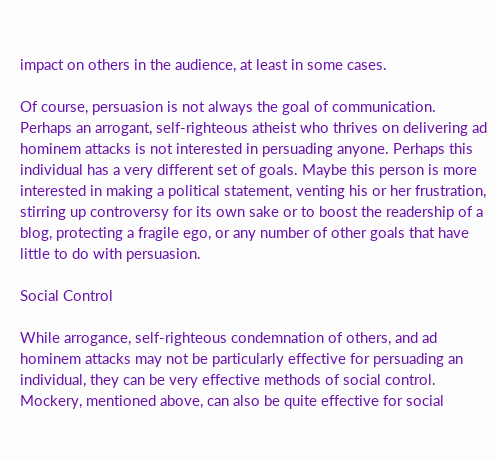impact on others in the audience, at least in some cases.

Of course, persuasion is not always the goal of communication. Perhaps an arrogant, self-righteous atheist who thrives on delivering ad hominem attacks is not interested in persuading anyone. Perhaps this individual has a very different set of goals. Maybe this person is more interested in making a political statement, venting his or her frustration, stirring up controversy for its own sake or to boost the readership of a blog, protecting a fragile ego, or any number of other goals that have little to do with persuasion.

Social Control

While arrogance, self-righteous condemnation of others, and ad hominem attacks may not be particularly effective for persuading an individual, they can be very effective methods of social control. Mockery, mentioned above, can also be quite effective for social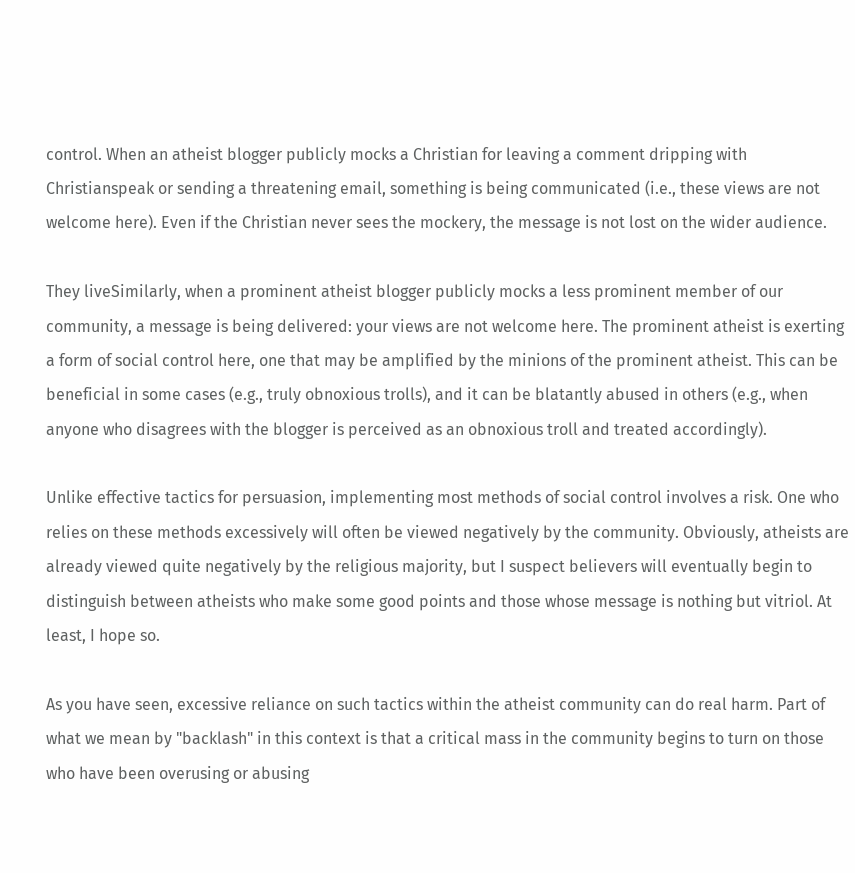control. When an atheist blogger publicly mocks a Christian for leaving a comment dripping with Christianspeak or sending a threatening email, something is being communicated (i.e., these views are not welcome here). Even if the Christian never sees the mockery, the message is not lost on the wider audience.

They liveSimilarly, when a prominent atheist blogger publicly mocks a less prominent member of our community, a message is being delivered: your views are not welcome here. The prominent atheist is exerting a form of social control here, one that may be amplified by the minions of the prominent atheist. This can be beneficial in some cases (e.g., truly obnoxious trolls), and it can be blatantly abused in others (e.g., when anyone who disagrees with the blogger is perceived as an obnoxious troll and treated accordingly).

Unlike effective tactics for persuasion, implementing most methods of social control involves a risk. One who relies on these methods excessively will often be viewed negatively by the community. Obviously, atheists are already viewed quite negatively by the religious majority, but I suspect believers will eventually begin to distinguish between atheists who make some good points and those whose message is nothing but vitriol. At least, I hope so.

As you have seen, excessive reliance on such tactics within the atheist community can do real harm. Part of what we mean by "backlash" in this context is that a critical mass in the community begins to turn on those who have been overusing or abusing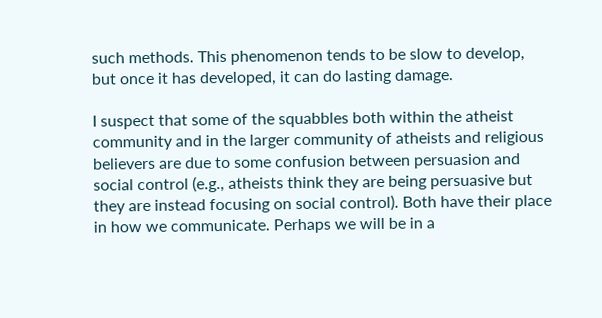such methods. This phenomenon tends to be slow to develop, but once it has developed, it can do lasting damage.

I suspect that some of the squabbles both within the atheist community and in the larger community of atheists and religious believers are due to some confusion between persuasion and social control (e.g., atheists think they are being persuasive but they are instead focusing on social control). Both have their place in how we communicate. Perhaps we will be in a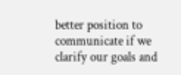better position to communicate if we clarify our goals and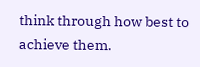think through how best to achieve them.